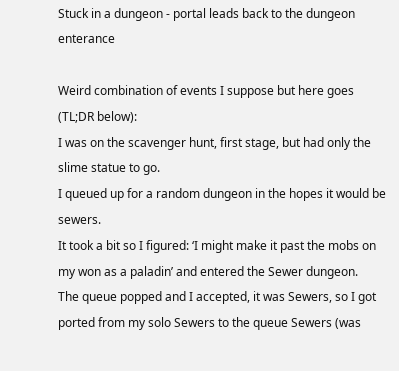Stuck in a dungeon - portal leads back to the dungeon enterance

Weird combination of events I suppose but here goes (TL;DR below):
I was on the scavenger hunt, first stage, but had only the slime statue to go.
I queued up for a random dungeon in the hopes it would be sewers.
It took a bit so I figured: ‘I might make it past the mobs on my won as a paladin’ and entered the Sewer dungeon.
The queue popped and I accepted, it was Sewers, so I got ported from my solo Sewers to the queue Sewers (was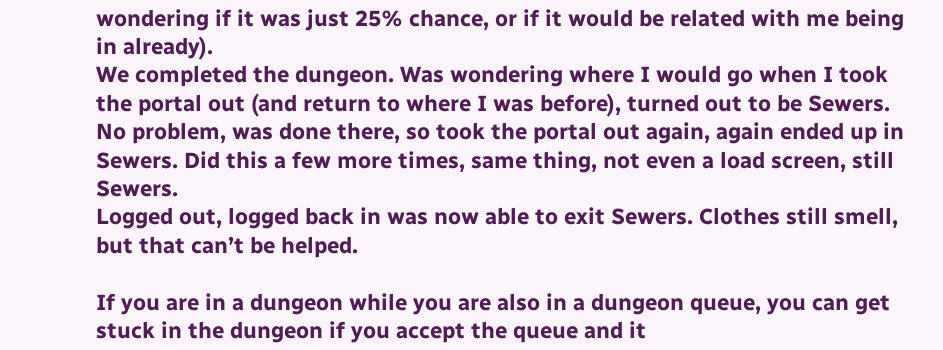wondering if it was just 25% chance, or if it would be related with me being in already).
We completed the dungeon. Was wondering where I would go when I took the portal out (and return to where I was before), turned out to be Sewers. No problem, was done there, so took the portal out again, again ended up in Sewers. Did this a few more times, same thing, not even a load screen, still Sewers.
Logged out, logged back in was now able to exit Sewers. Clothes still smell, but that can’t be helped.

If you are in a dungeon while you are also in a dungeon queue, you can get stuck in the dungeon if you accept the queue and it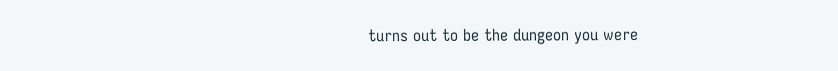turns out to be the dungeon you were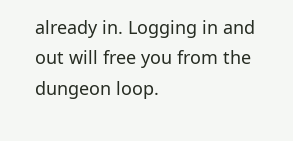already in. Logging in and out will free you from the dungeon loop.